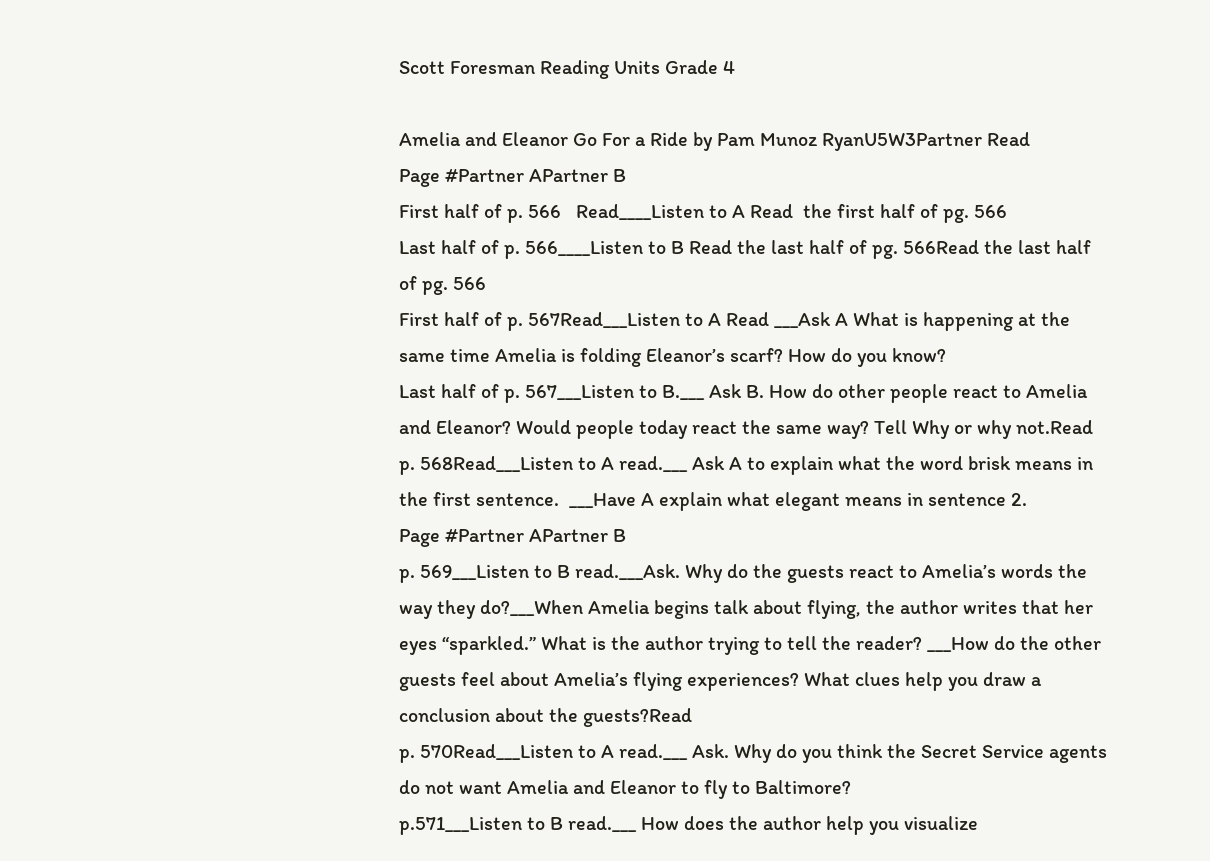Scott Foresman Reading Units Grade 4

Amelia and Eleanor Go For a Ride by Pam Munoz RyanU5W3Partner Read
Page #Partner APartner B
First half of p. 566   Read____Listen to A Read  the first half of pg. 566
Last half of p. 566____Listen to B Read the last half of pg. 566Read the last half of pg. 566
First half of p. 567Read___Listen to A Read ___Ask A What is happening at the same time Amelia is folding Eleanor’s scarf? How do you know?
Last half of p. 567___Listen to B.___ Ask B. How do other people react to Amelia and Eleanor? Would people today react the same way? Tell Why or why not.Read
p. 568Read___Listen to A read.___ Ask A to explain what the word brisk means in the first sentence.  ___Have A explain what elegant means in sentence 2.
Page #Partner APartner B
p. 569___Listen to B read.___Ask. Why do the guests react to Amelia’s words the way they do?___When Amelia begins talk about flying, the author writes that her eyes “sparkled.” What is the author trying to tell the reader? ___How do the other guests feel about Amelia’s flying experiences? What clues help you draw a conclusion about the guests?Read
p. 570Read___Listen to A read.___ Ask. Why do you think the Secret Service agents do not want Amelia and Eleanor to fly to Baltimore?
p.571___Listen to B read.___ How does the author help you visualize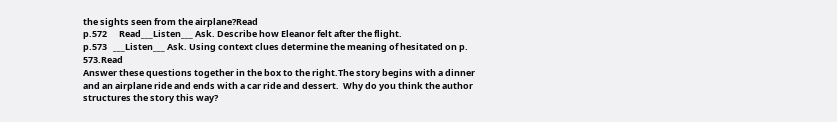the sights seen from the airplane?Read
p.572      Read___Listen___ Ask. Describe how Eleanor felt after the flight.
p.573   ___Listen___ Ask. Using context clues determine the meaning of hesitated on p. 573.Read
Answer these questions together in the box to the right.The story begins with a dinner and an airplane ride and ends with a car ride and dessert.  Why do you think the author structures the story this way?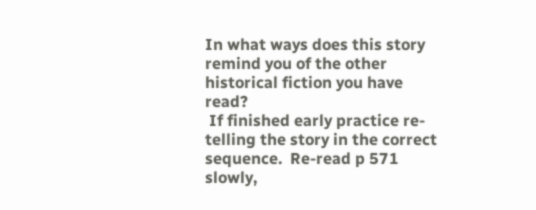In what ways does this story remind you of the other historical fiction you have read?
 If finished early practice re-telling the story in the correct sequence.  Re-read p 571 slowly,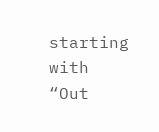starting with “Out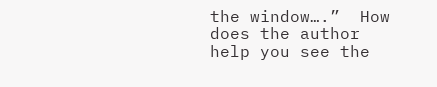the window….”  How does the author help you see the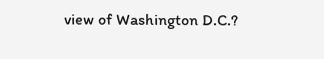view of Washington D.C.?